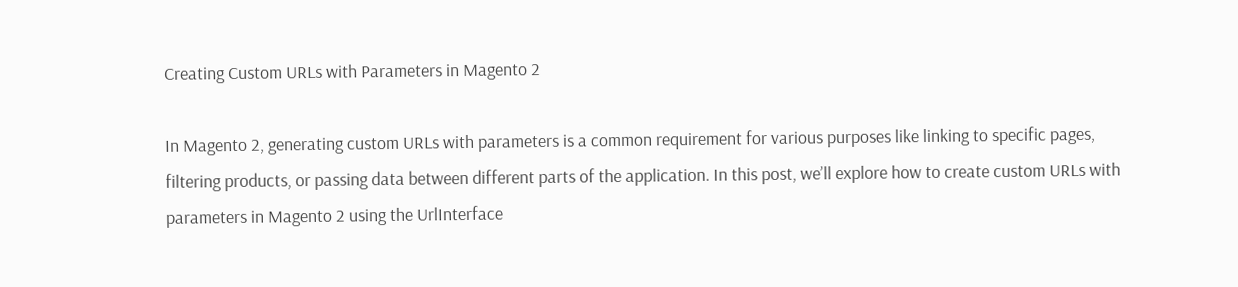Creating Custom URLs with Parameters in Magento 2

In Magento 2, generating custom URLs with parameters is a common requirement for various purposes like linking to specific pages, filtering products, or passing data between different parts of the application. In this post, we’ll explore how to create custom URLs with parameters in Magento 2 using the UrlInterface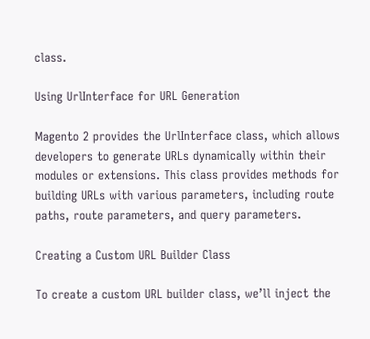class.

Using UrlInterface for URL Generation

Magento 2 provides the UrlInterface class, which allows developers to generate URLs dynamically within their modules or extensions. This class provides methods for building URLs with various parameters, including route paths, route parameters, and query parameters.

Creating a Custom URL Builder Class

To create a custom URL builder class, we’ll inject the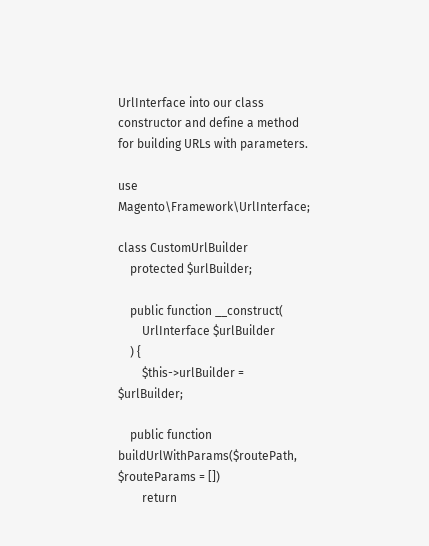UrlInterface into our class constructor and define a method for building URLs with parameters.

use Magento\Framework\UrlInterface;

class CustomUrlBuilder
    protected $urlBuilder;

    public function __construct(
        UrlInterface $urlBuilder
    ) {
        $this->urlBuilder = $urlBuilder;

    public function buildUrlWithParams($routePath, $routeParams = [])
        return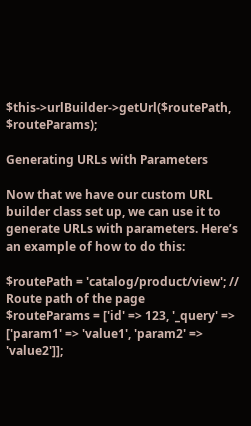$this->urlBuilder->getUrl($routePath, $routeParams);

Generating URLs with Parameters

Now that we have our custom URL builder class set up, we can use it to generate URLs with parameters. Here’s an example of how to do this:

$routePath = 'catalog/product/view'; // Route path of the page
$routeParams = ['id' => 123, '_query' => ['param1' => 'value1', 'param2' => 'value2']];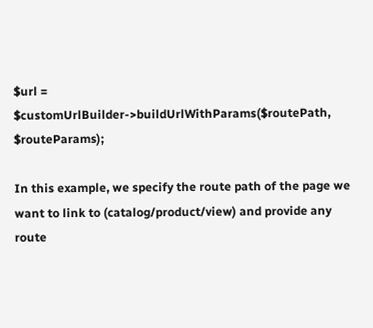$url = $customUrlBuilder->buildUrlWithParams($routePath, $routeParams);

In this example, we specify the route path of the page we want to link to (catalog/product/view) and provide any route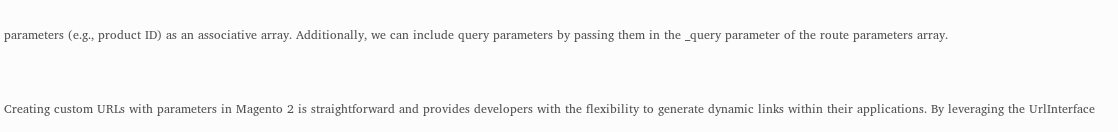parameters (e.g., product ID) as an associative array. Additionally, we can include query parameters by passing them in the _query parameter of the route parameters array.


Creating custom URLs with parameters in Magento 2 is straightforward and provides developers with the flexibility to generate dynamic links within their applications. By leveraging the UrlInterface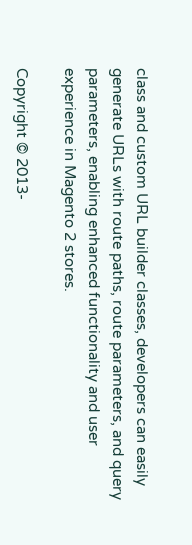class and custom URL builder classes, developers can easily generate URLs with route paths, route parameters, and query parameters, enabling enhanced functionality and user experience in Magento 2 stores.

Copyright © 2013-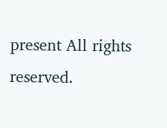present All rights reserved.